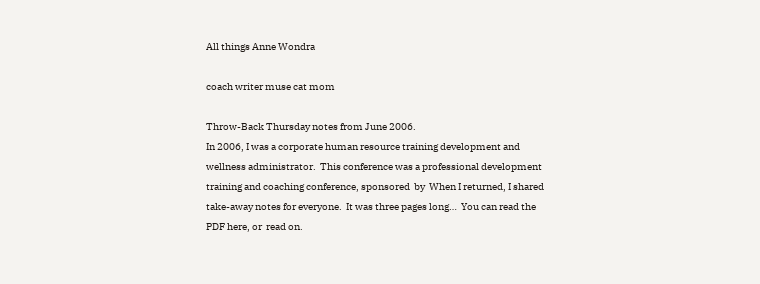All things Anne Wondra

coach writer muse cat mom

Throw-Back Thursday notes from June 2006.
In 2006, I was a corporate human resource training development and wellness administrator.  This conference was a professional development training and coaching conference, sponsored  by  When I returned, I shared take-away notes for everyone.  It was three pages long…  You can read the PDF here, or  read on.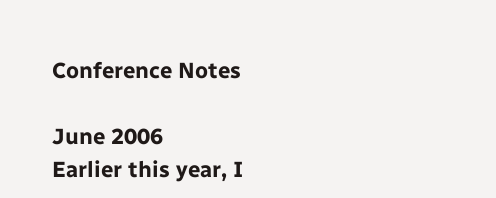Conference Notes

June 2006
Earlier this year, I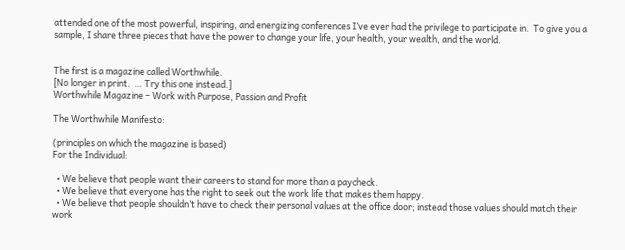attended one of the most powerful, inspiring, and energizing conferences I’ve ever had the privilege to participate in.  To give you a sample, I share three pieces that have the power to change your life, your health, your wealth, and the world.


The first is a magazine called Worthwhile.
[No longer in print.  … Try this one instead.]
Worthwhile Magazine – Work with Purpose, Passion and Profit

The Worthwhile Manifesto:

(principles on which the magazine is based)
For the Individual:

  • We believe that people want their careers to stand for more than a paycheck.
  • We believe that everyone has the right to seek out the work life that makes them happy.
  • We believe that people shouldn’t have to check their personal values at the office door; instead those values should match their work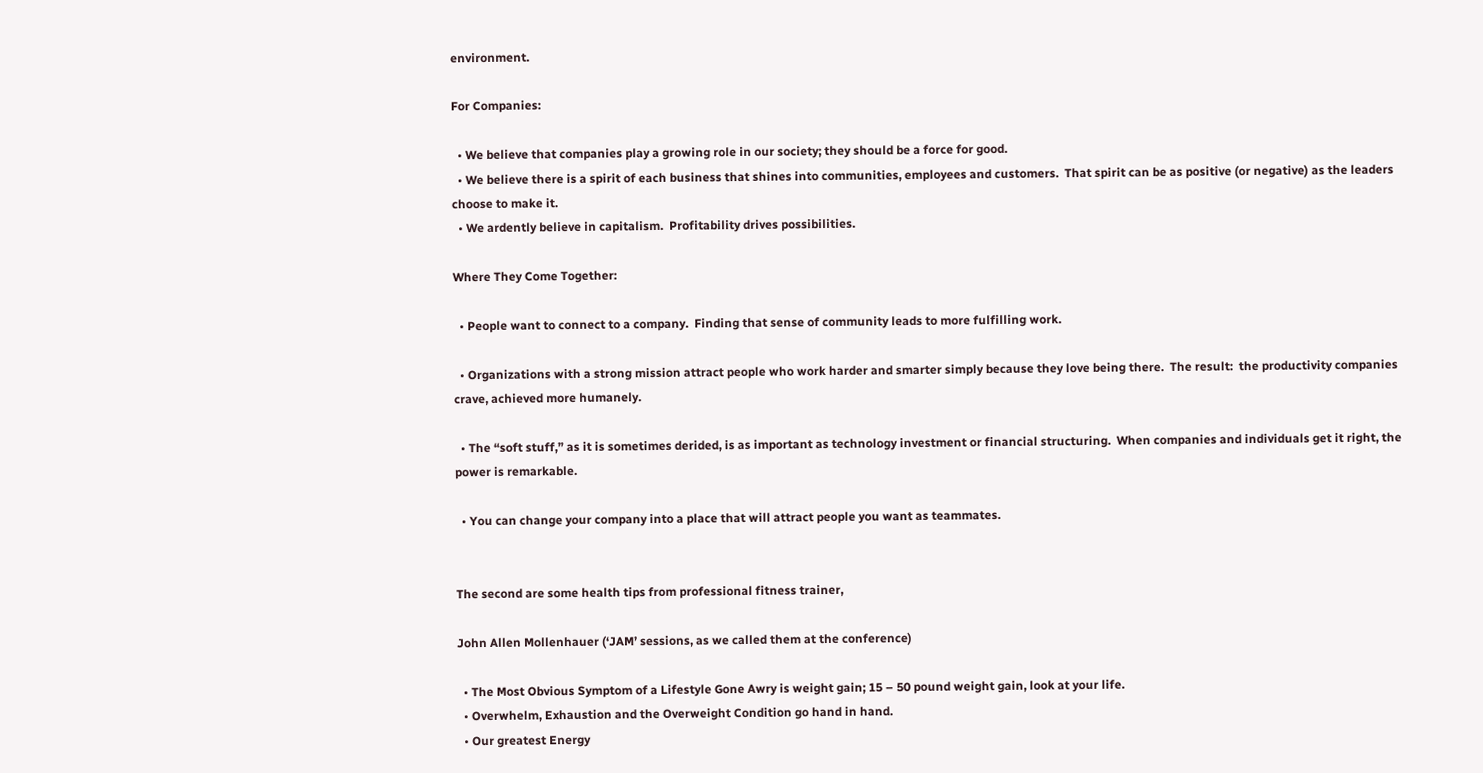environment.

For Companies:

  • We believe that companies play a growing role in our society; they should be a force for good.
  • We believe there is a spirit of each business that shines into communities, employees and customers.  That spirit can be as positive (or negative) as the leaders choose to make it.
  • We ardently believe in capitalism.  Profitability drives possibilities.

Where They Come Together:

  • People want to connect to a company.  Finding that sense of community leads to more fulfilling work.

  • Organizations with a strong mission attract people who work harder and smarter simply because they love being there.  The result:  the productivity companies crave, achieved more humanely.

  • The “soft stuff,” as it is sometimes derided, is as important as technology investment or financial structuring.  When companies and individuals get it right, the power is remarkable.

  • You can change your company into a place that will attract people you want as teammates.


The second are some health tips from professional fitness trainer,

John Allen Mollenhauer (‘JAM’ sessions, as we called them at the conference)

  • The Most Obvious Symptom of a Lifestyle Gone Awry is weight gain; 15 – 50 pound weight gain, look at your life.
  • Overwhelm, Exhaustion and the Overweight Condition go hand in hand.
  • Our greatest Energy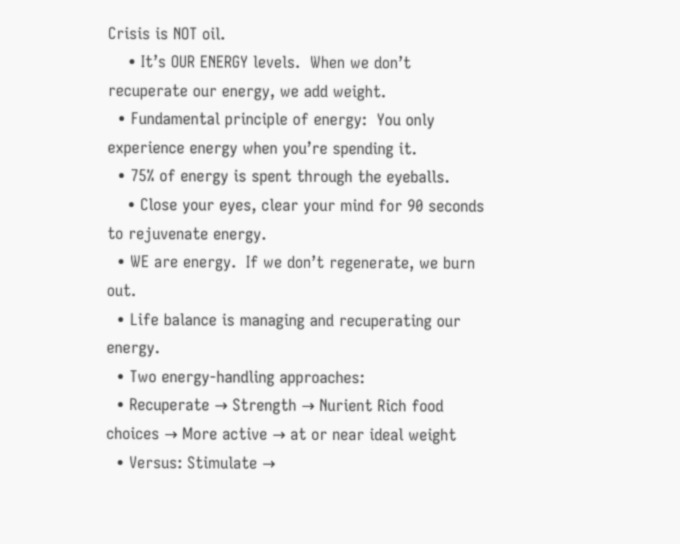Crisis is NOT oil.
    • It’s OUR ENERGY levels.  When we don’t recuperate our energy, we add weight.
  • Fundamental principle of energy:  You only experience energy when you’re spending it.
  • 75% of energy is spent through the eyeballs.
    • Close your eyes, clear your mind for 90 seconds to rejuvenate energy.
  • WE are energy.  If we don’t regenerate, we burn out.
  • Life balance is managing and recuperating our energy.
  • Two energy-handling approaches:
  • Recuperate → Strength → Nurient Rich food choices → More active → at or near ideal weight
  • Versus: Stimulate →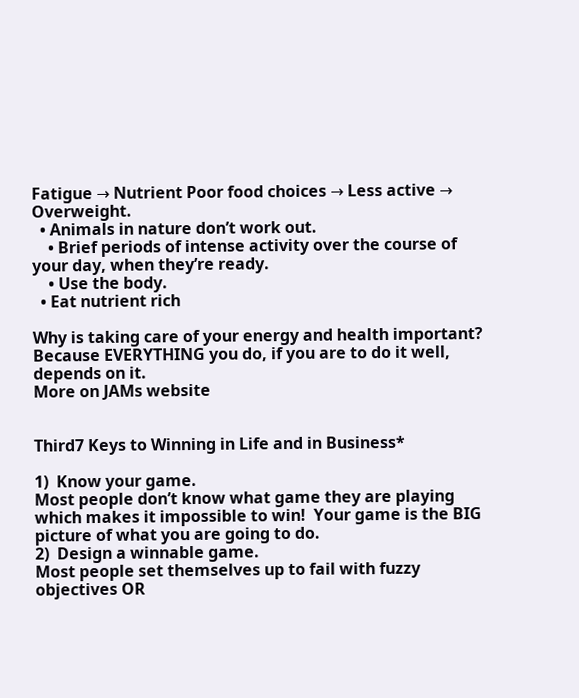Fatigue → Nutrient Poor food choices → Less active → Overweight.
  • Animals in nature don’t work out.
    • Brief periods of intense activity over the course of your day, when they’re ready.
    • Use the body.
  • Eat nutrient rich

Why is taking care of your energy and health important?
Because EVERYTHING you do, if you are to do it well, depends on it.
More on JAMs website


Third7 Keys to Winning in Life and in Business*

1)  Know your game.
Most people don’t know what game they are playing which makes it impossible to win!  Your game is the BIG picture of what you are going to do.
2)  Design a winnable game.
Most people set themselves up to fail with fuzzy objectives OR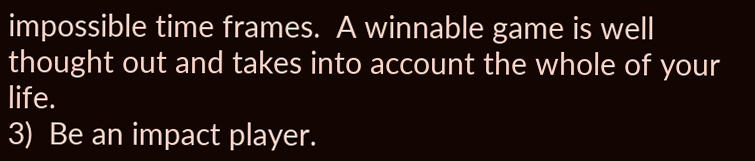impossible time frames.  A winnable game is well thought out and takes into account the whole of your life.
3)  Be an impact player.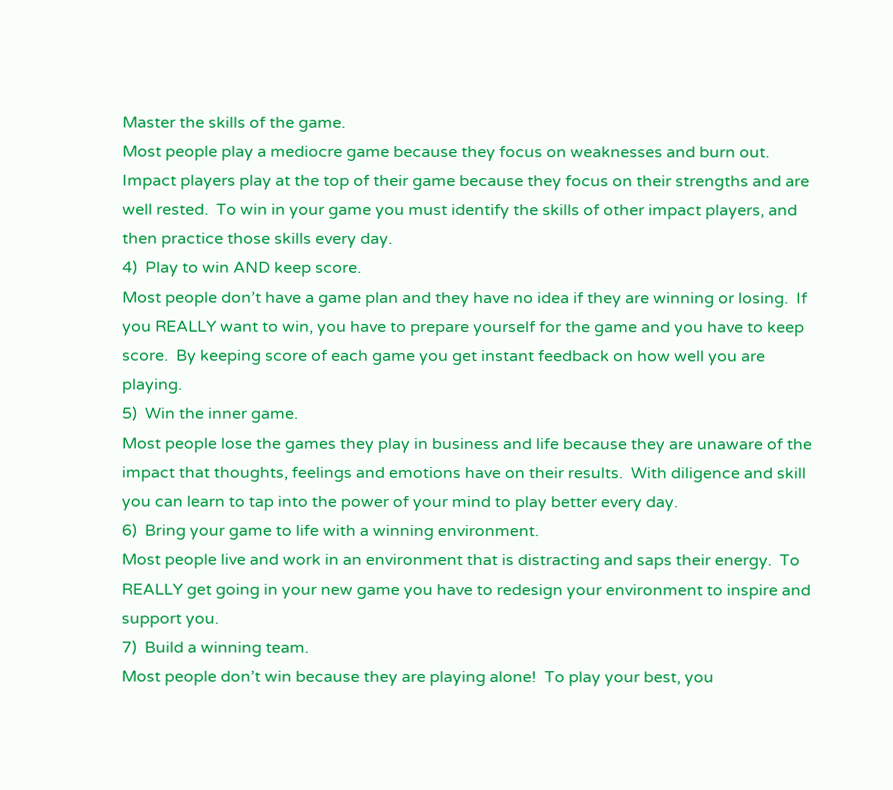Master the skills of the game.
Most people play a mediocre game because they focus on weaknesses and burn out.  Impact players play at the top of their game because they focus on their strengths and are well rested.  To win in your game you must identify the skills of other impact players, and then practice those skills every day.
4)  Play to win AND keep score.
Most people don’t have a game plan and they have no idea if they are winning or losing.  If you REALLY want to win, you have to prepare yourself for the game and you have to keep score.  By keeping score of each game you get instant feedback on how well you are playing.
5)  Win the inner game.
Most people lose the games they play in business and life because they are unaware of the impact that thoughts, feelings and emotions have on their results.  With diligence and skill you can learn to tap into the power of your mind to play better every day.
6)  Bring your game to life with a winning environment.
Most people live and work in an environment that is distracting and saps their energy.  To REALLY get going in your new game you have to redesign your environment to inspire and support you.
7)  Build a winning team.
Most people don’t win because they are playing alone!  To play your best, you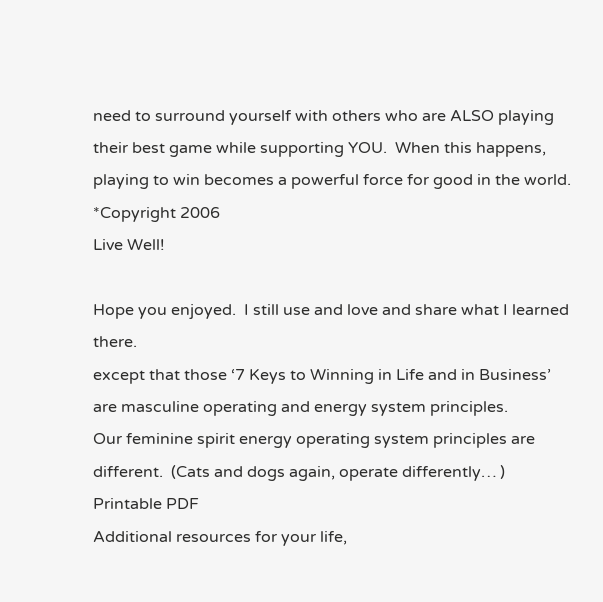need to surround yourself with others who are ALSO playing their best game while supporting YOU.  When this happens, playing to win becomes a powerful force for good in the world.
*Copyright 2006
Live Well!

Hope you enjoyed.  I still use and love and share what I learned there.
except that those ‘7 Keys to Winning in Life and in Business’ are masculine operating and energy system principles.
Our feminine spirit energy operating system principles are different.  (Cats and dogs again, operate differently… )  Printable PDF
Additional resources for your life,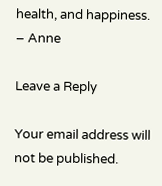health, and happiness.   – Anne

Leave a Reply

Your email address will not be published.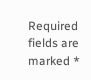Required fields are marked *